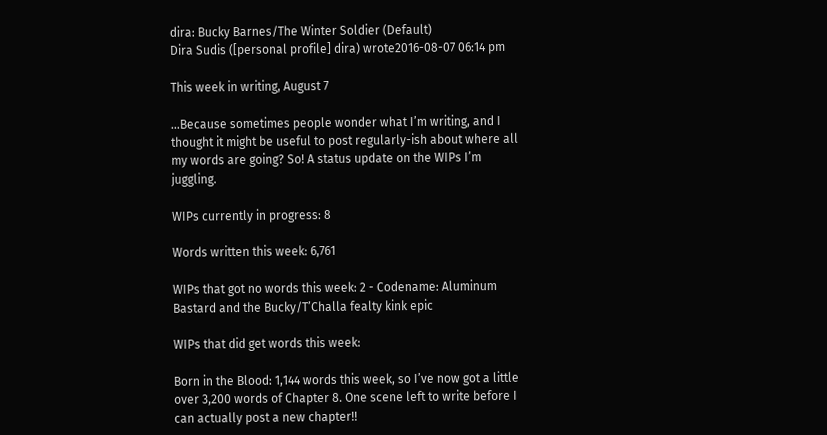dira: Bucky Barnes/The Winter Soldier (Default)
Dira Sudis ([personal profile] dira) wrote2016-08-07 06:14 pm

This week in writing, August 7

…Because sometimes people wonder what I’m writing, and I thought it might be useful to post regularly-ish about where all my words are going? So! A status update on the WIPs I’m juggling.

WIPs currently in progress: 8

Words written this week: 6,761

WIPs that got no words this week: 2 - Codename: Aluminum Bastard and the Bucky/T’Challa fealty kink epic

WIPs that did get words this week:

Born in the Blood: 1,144 words this week, so I’ve now got a little over 3,200 words of Chapter 8. One scene left to write before I can actually post a new chapter!!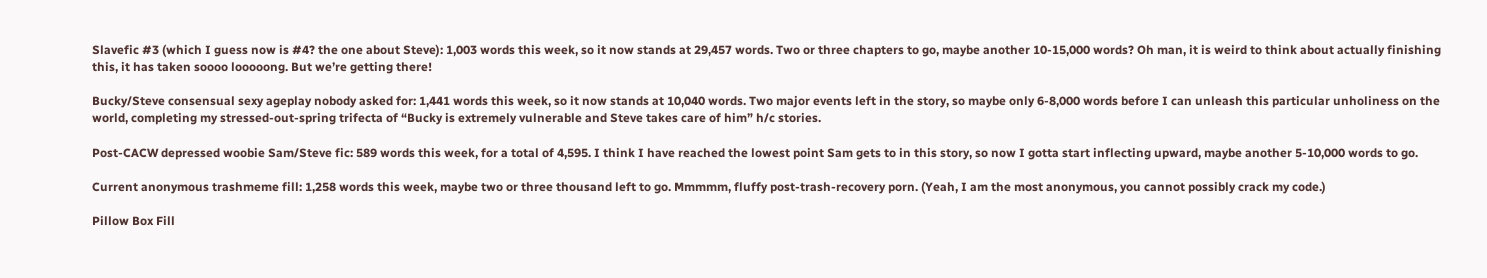Slavefic #3 (which I guess now is #4? the one about Steve): 1,003 words this week, so it now stands at 29,457 words. Two or three chapters to go, maybe another 10-15,000 words? Oh man, it is weird to think about actually finishing this, it has taken soooo looooong. But we’re getting there!

Bucky/Steve consensual sexy ageplay nobody asked for: 1,441 words this week, so it now stands at 10,040 words. Two major events left in the story, so maybe only 6-8,000 words before I can unleash this particular unholiness on the world, completing my stressed-out-spring trifecta of “Bucky is extremely vulnerable and Steve takes care of him” h/c stories.

Post-CACW depressed woobie Sam/Steve fic: 589 words this week, for a total of 4,595. I think I have reached the lowest point Sam gets to in this story, so now I gotta start inflecting upward, maybe another 5-10,000 words to go.

Current anonymous trashmeme fill: 1,258 words this week, maybe two or three thousand left to go. Mmmmm, fluffy post-trash-recovery porn. (Yeah, I am the most anonymous, you cannot possibly crack my code.)

Pillow Box Fill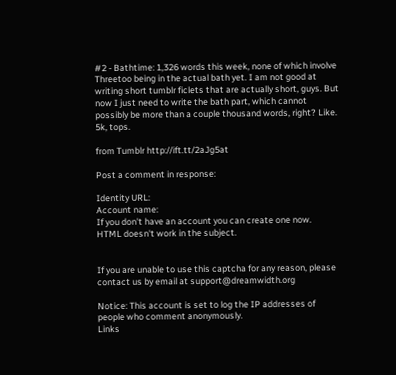#2 - Bathtime: 1,326 words this week, none of which involve Threetoo being in the actual bath yet. I am not good at writing short tumblr ficlets that are actually short, guys. But now I just need to write the bath part, which cannot possibly be more than a couple thousand words, right? Like. 5k, tops.

from Tumblr http://ift.tt/2aJg5at

Post a comment in response:

Identity URL:
Account name:
If you don't have an account you can create one now.
HTML doesn't work in the subject.


If you are unable to use this captcha for any reason, please contact us by email at support@dreamwidth.org

Notice: This account is set to log the IP addresses of people who comment anonymously.
Links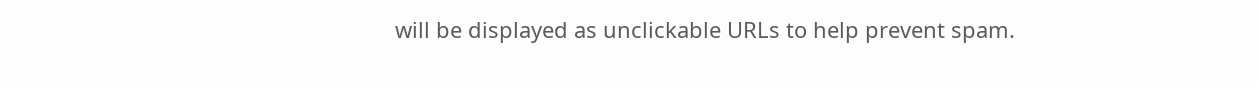will be displayed as unclickable URLs to help prevent spam.